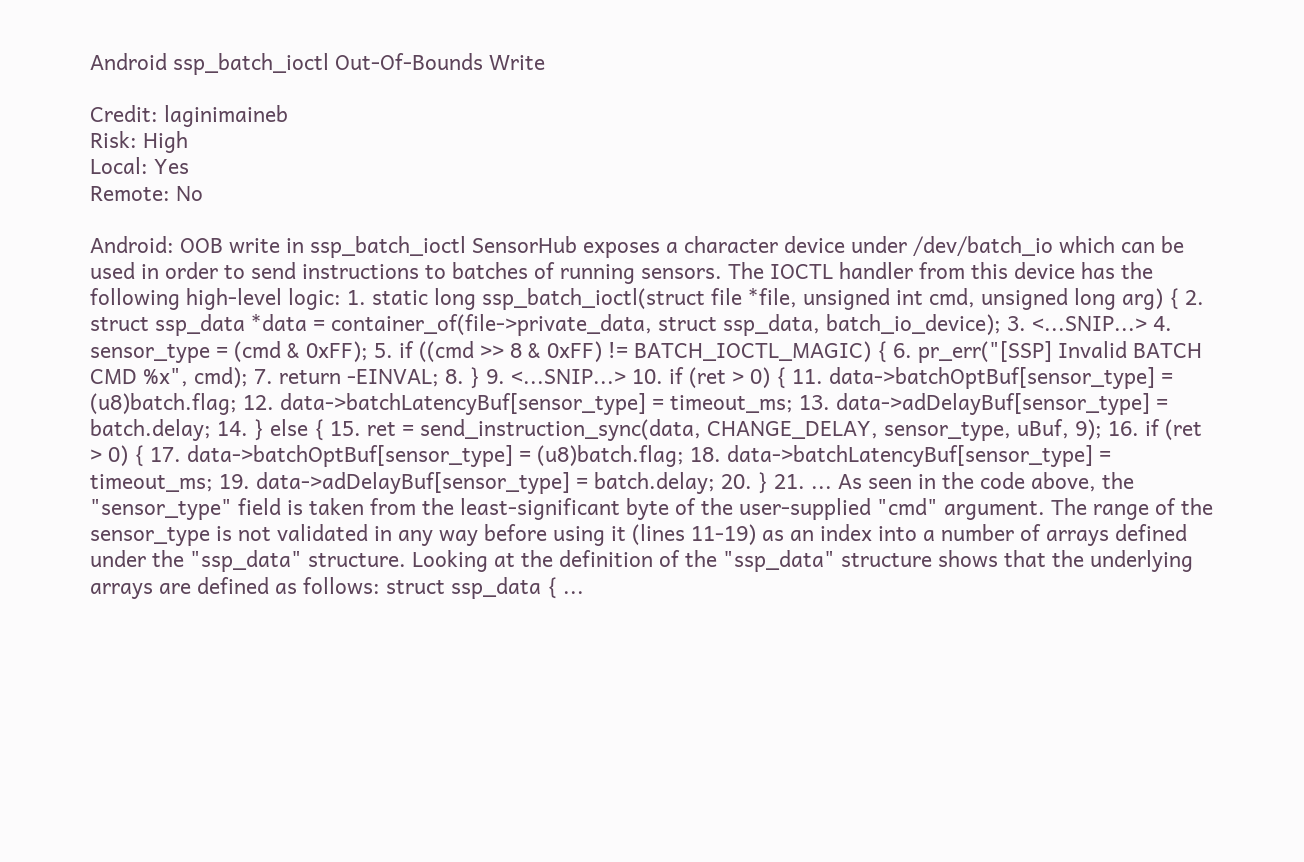Android ssp_batch_ioctl Out-Of-Bounds Write

Credit: laginimaineb
Risk: High
Local: Yes
Remote: No

Android: OOB write in ssp_batch_ioctl SensorHub exposes a character device under /dev/batch_io which can be used in order to send instructions to batches of running sensors. The IOCTL handler from this device has the following high-level logic: 1. static long ssp_batch_ioctl(struct file *file, unsigned int cmd, unsigned long arg) { 2. struct ssp_data *data = container_of(file->private_data, struct ssp_data, batch_io_device); 3. <...SNIP...> 4. sensor_type = (cmd & 0xFF); 5. if ((cmd >> 8 & 0xFF) != BATCH_IOCTL_MAGIC) { 6. pr_err("[SSP] Invalid BATCH CMD %x", cmd); 7. return -EINVAL; 8. } 9. <...SNIP...> 10. if (ret > 0) { 11. data->batchOptBuf[sensor_type] = (u8)batch.flag; 12. data->batchLatencyBuf[sensor_type] = timeout_ms; 13. data->adDelayBuf[sensor_type] = batch.delay; 14. } else { 15. ret = send_instruction_sync(data, CHANGE_DELAY, sensor_type, uBuf, 9); 16. if (ret > 0) { 17. data->batchOptBuf[sensor_type] = (u8)batch.flag; 18. data->batchLatencyBuf[sensor_type] = timeout_ms; 19. data->adDelayBuf[sensor_type] = batch.delay; 20. } 21. ... As seen in the code above, the "sensor_type" field is taken from the least-significant byte of the user-supplied "cmd" argument. The range of the sensor_type is not validated in any way before using it (lines 11-19) as an index into a number of arrays defined under the "ssp_data" structure. Looking at the definition of the "ssp_data" structure shows that the underlying arrays are defined as follows: struct ssp_data { ...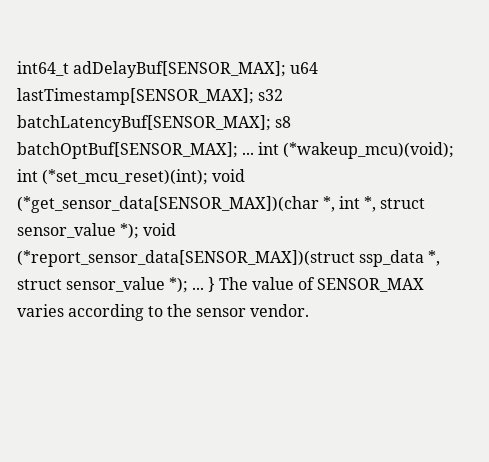int64_t adDelayBuf[SENSOR_MAX]; u64 lastTimestamp[SENSOR_MAX]; s32 batchLatencyBuf[SENSOR_MAX]; s8 batchOptBuf[SENSOR_MAX]; ... int (*wakeup_mcu)(void); int (*set_mcu_reset)(int); void (*get_sensor_data[SENSOR_MAX])(char *, int *, struct sensor_value *); void (*report_sensor_data[SENSOR_MAX])(struct ssp_data *, struct sensor_value *); ... } The value of SENSOR_MAX varies according to the sensor vendor.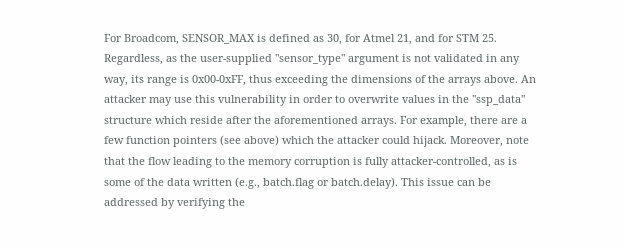For Broadcom, SENSOR_MAX is defined as 30, for Atmel 21, and for STM 25. Regardless, as the user-supplied "sensor_type" argument is not validated in any way, its range is 0x00-0xFF, thus exceeding the dimensions of the arrays above. An attacker may use this vulnerability in order to overwrite values in the "ssp_data" structure which reside after the aforementioned arrays. For example, there are a few function pointers (see above) which the attacker could hijack. Moreover, note that the flow leading to the memory corruption is fully attacker-controlled, as is some of the data written (e.g., batch.flag or batch.delay). This issue can be addressed by verifying the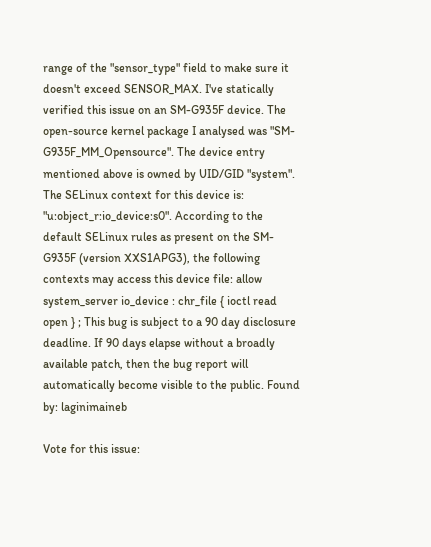range of the "sensor_type" field to make sure it doesn't exceed SENSOR_MAX. I've statically verified this issue on an SM-G935F device. The open-source kernel package I analysed was "SM-G935F_MM_Opensource". The device entry mentioned above is owned by UID/GID "system". The SELinux context for this device is: "u:object_r:io_device:s0". According to the default SELinux rules as present on the SM-G935F (version XXS1APG3), the following contexts may access this device file: allow system_server io_device : chr_file { ioctl read open } ; This bug is subject to a 90 day disclosure deadline. If 90 days elapse without a broadly available patch, then the bug report will automatically become visible to the public. Found by: laginimaineb

Vote for this issue: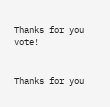Thanks for you vote!


Thanks for you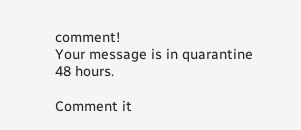comment!
Your message is in quarantine 48 hours.

Comment it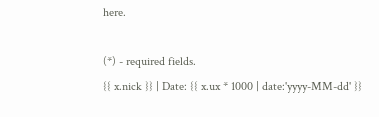here.

(*) - required fields.
{{ x.nick }} | Date: {{ x.ux * 1000 | date:'yyyy-MM-dd' }}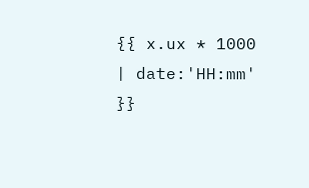{{ x.ux * 1000 | date:'HH:mm' }}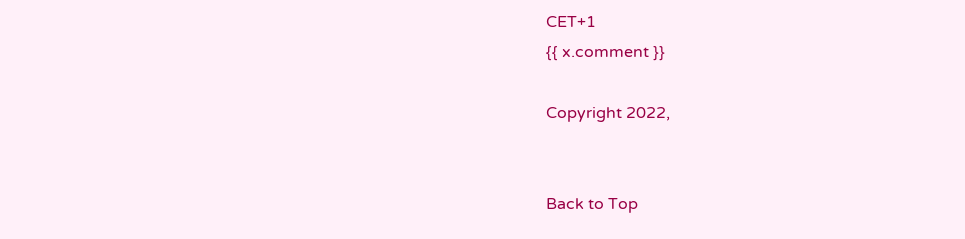CET+1
{{ x.comment }}

Copyright 2022,


Back to Top